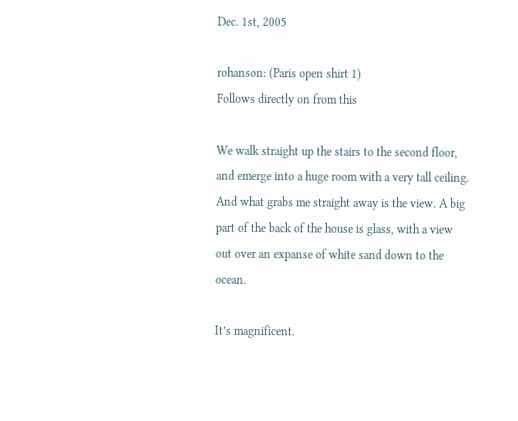Dec. 1st, 2005

rohanson: (Paris open shirt 1)
Follows directly on from this

We walk straight up the stairs to the second floor, and emerge into a huge room with a very tall ceiling. And what grabs me straight away is the view. A big part of the back of the house is glass, with a view out over an expanse of white sand down to the ocean.

It’s magnificent.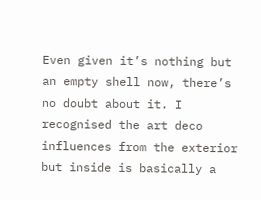Even given it’s nothing but an empty shell now, there’s no doubt about it. I recognised the art deco influences from the exterior but inside is basically a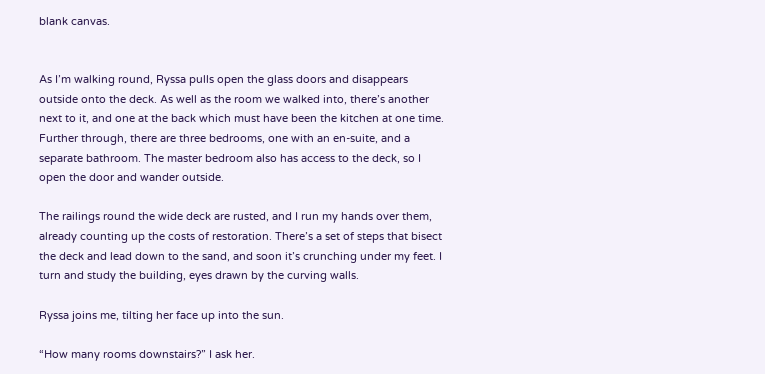blank canvas.


As I’m walking round, Ryssa pulls open the glass doors and disappears outside onto the deck. As well as the room we walked into, there’s another next to it, and one at the back which must have been the kitchen at one time. Further through, there are three bedrooms, one with an en-suite, and a separate bathroom. The master bedroom also has access to the deck, so I open the door and wander outside.

The railings round the wide deck are rusted, and I run my hands over them, already counting up the costs of restoration. There’s a set of steps that bisect the deck and lead down to the sand, and soon it’s crunching under my feet. I turn and study the building, eyes drawn by the curving walls.

Ryssa joins me, tilting her face up into the sun.

“How many rooms downstairs?” I ask her.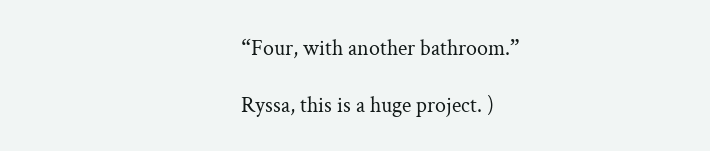“Four, with another bathroom.”

Ryssa, this is a huge project. )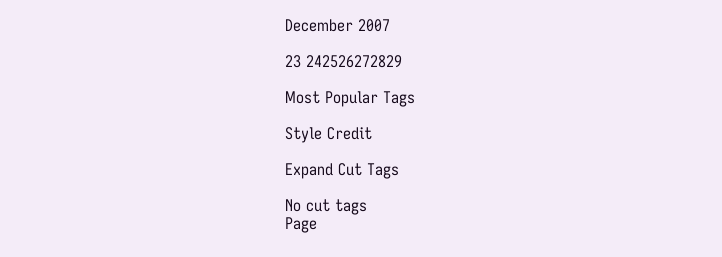December 2007

23 242526272829

Most Popular Tags

Style Credit

Expand Cut Tags

No cut tags
Page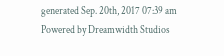generated Sep. 20th, 2017 07:39 am
Powered by Dreamwidth Studios